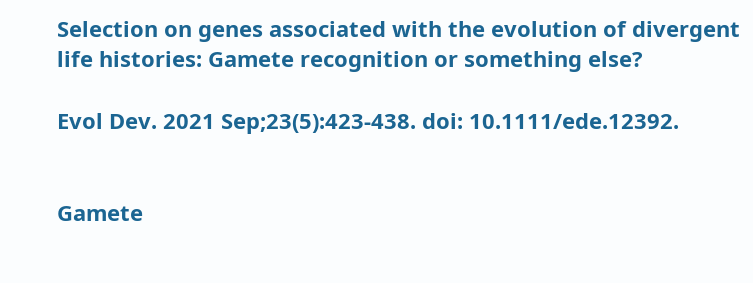Selection on genes associated with the evolution of divergent life histories: Gamete recognition or something else?

Evol Dev. 2021 Sep;23(5):423-438. doi: 10.1111/ede.12392.


Gamete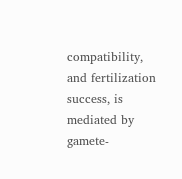compatibility, and fertilization success, is mediated by gamete-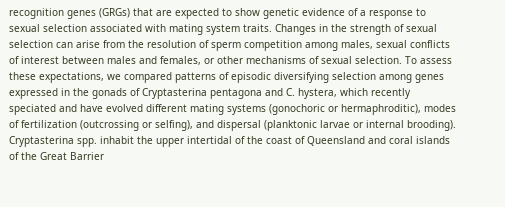recognition genes (GRGs) that are expected to show genetic evidence of a response to sexual selection associated with mating system traits. Changes in the strength of sexual selection can arise from the resolution of sperm competition among males, sexual conflicts of interest between males and females, or other mechanisms of sexual selection. To assess these expectations, we compared patterns of episodic diversifying selection among genes expressed in the gonads of Cryptasterina pentagona and C. hystera, which recently speciated and have evolved different mating systems (gonochoric or hermaphroditic), modes of fertilization (outcrossing or selfing), and dispersal (planktonic larvae or internal brooding). Cryptasterina spp. inhabit the upper intertidal of the coast of Queensland and coral islands of the Great Barrier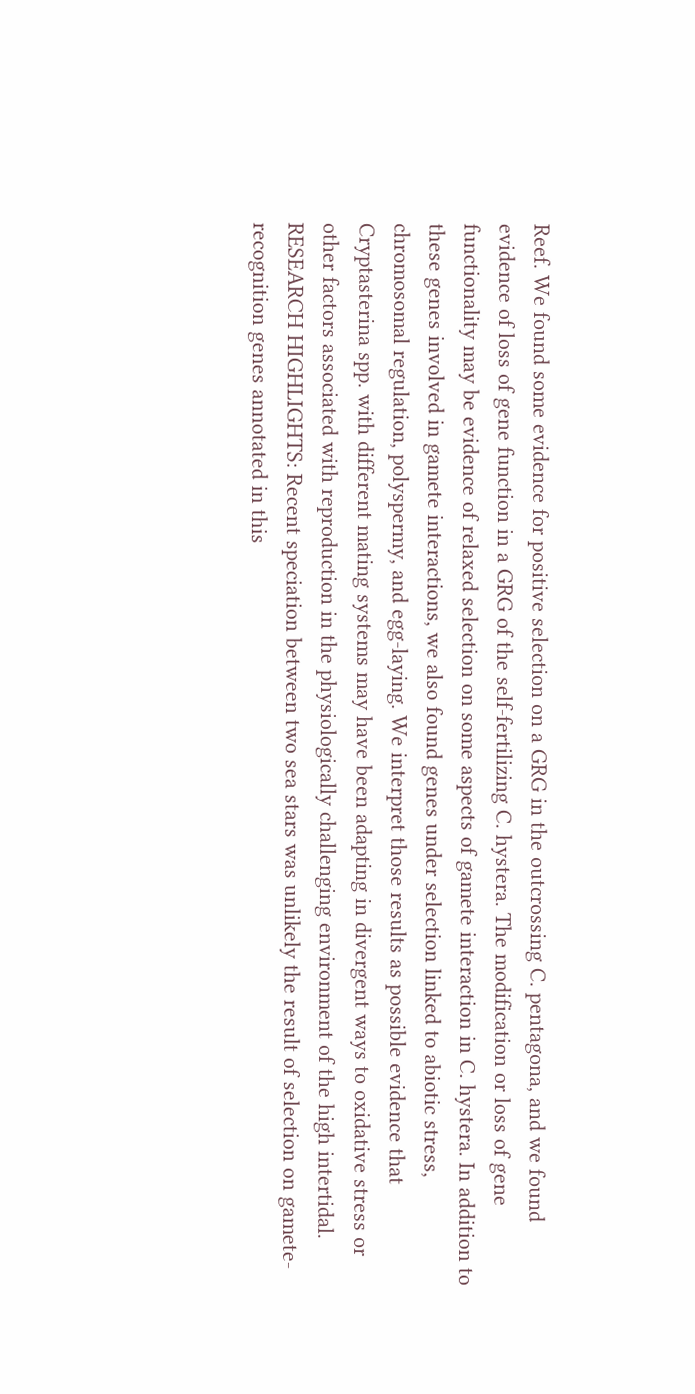Reef. We found some evidence for positive selection on a GRG in the outcrossing C. pentagona, and we found evidence of loss of gene function in a GRG of the self-fertilizing C. hystera. The modification or loss of gene functionality may be evidence of relaxed selection on some aspects of gamete interaction in C. hystera. In addition to these genes involved in gamete interactions, we also found genes under selection linked to abiotic stress, chromosomal regulation, polyspermy, and egg-laying. We interpret those results as possible evidence that Cryptasterina spp. with different mating systems may have been adapting in divergent ways to oxidative stress or other factors associated with reproduction in the physiologically challenging environment of the high intertidal. RESEARCH HIGHLIGHTS: Recent speciation between two sea stars was unlikely the result of selection on gamete-recognition genes annotated in this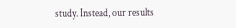study. Instead, our results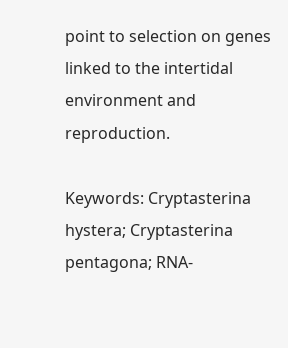point to selection on genes linked to the intertidal environment and reproduction.

Keywords: Cryptasterina hystera; Cryptasterina pentagona; RNA-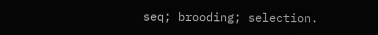seq; brooding; selection.